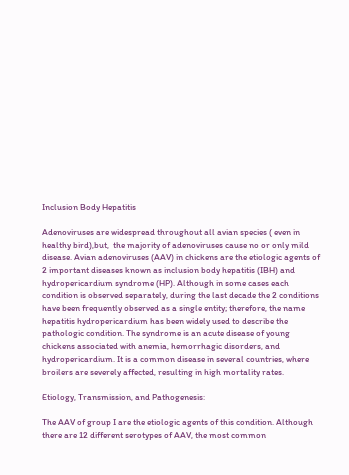Inclusion Body Hepatitis

Adenoviruses are widespread throughout all avian species ( even in healthy bird),but,  the majority of adenoviruses cause no or only mild disease. Avian adenoviruses (AAV) in chickens are the etiologic agents of 2 important diseases known as inclusion body hepatitis (IBH) and hydropericardium syndrome (HP). Although in some cases each condition is observed separately, during the last decade the 2 conditions have been frequently observed as a single entity; therefore, the name hepatitis hydropericardium has been widely used to describe the pathologic condition. The syndrome is an acute disease of young chickens associated with anemia, hemorrhagic disorders, and hydropericardium. It is a common disease in several countries, where broilers are severely affected, resulting in high mortality rates.

Etiology, Transmission, and Pathogenesis:

The AAV of group I are the etiologic agents of this condition. Although there are 12 different serotypes of AAV, the most common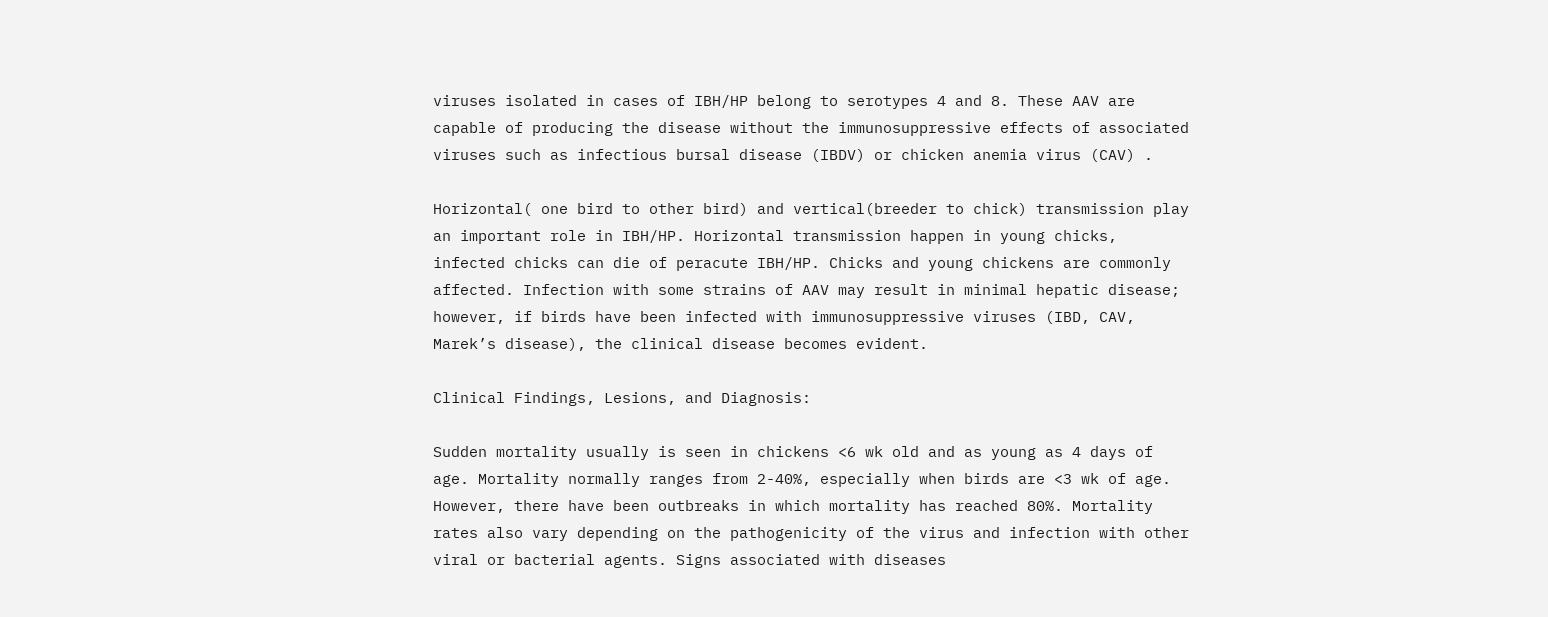viruses isolated in cases of IBH/HP belong to serotypes 4 and 8. These AAV are capable of producing the disease without the immunosuppressive effects of associated viruses such as infectious bursal disease (IBDV) or chicken anemia virus (CAV) .

Horizontal( one bird to other bird) and vertical(breeder to chick) transmission play an important role in IBH/HP. Horizontal transmission happen in young chicks, infected chicks can die of peracute IBH/HP. Chicks and young chickens are commonly affected. Infection with some strains of AAV may result in minimal hepatic disease; however, if birds have been infected with immunosuppressive viruses (IBD, CAV, Marek’s disease), the clinical disease becomes evident.

Clinical Findings, Lesions, and Diagnosis:

Sudden mortality usually is seen in chickens <6 wk old and as young as 4 days of age. Mortality normally ranges from 2-40%, especially when birds are <3 wk of age. However, there have been outbreaks in which mortality has reached 80%. Mortality rates also vary depending on the pathogenicity of the virus and infection with other viral or bacterial agents. Signs associated with diseases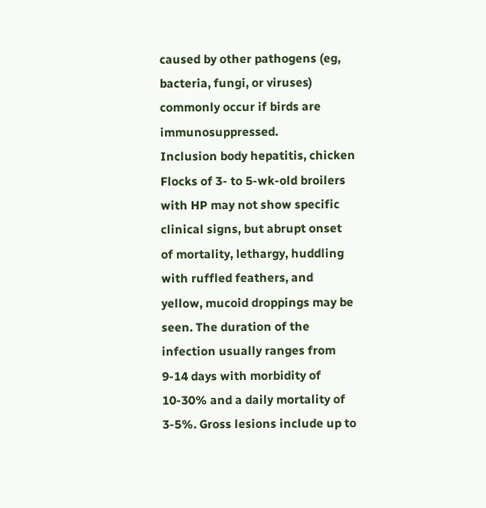caused by other pathogens (eg, bacteria, fungi, or viruses) commonly occur if birds are immunosuppressed.
Inclusion body hepatitis, chicken
Flocks of 3- to 5-wk-old broilers with HP may not show specific clinical signs, but abrupt onset of mortality, lethargy, huddling with ruffled feathers, and yellow, mucoid droppings may be seen. The duration of the infection usually ranges from 9-14 days with morbidity of 10-30% and a daily mortality of 3-5%. Gross lesions include up to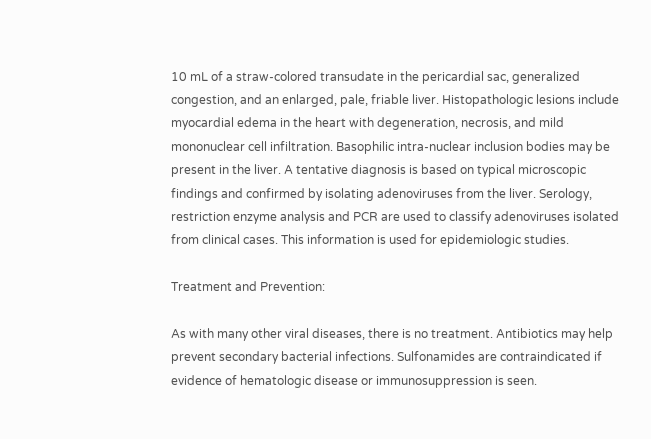10 mL of a straw-colored transudate in the pericardial sac, generalized congestion, and an enlarged, pale, friable liver. Histopathologic lesions include myocardial edema in the heart with degeneration, necrosis, and mild mononuclear cell infiltration. Basophilic intra-nuclear inclusion bodies may be present in the liver. A tentative diagnosis is based on typical microscopic findings and confirmed by isolating adenoviruses from the liver. Serology, restriction enzyme analysis and PCR are used to classify adenoviruses isolated from clinical cases. This information is used for epidemiologic studies.

Treatment and Prevention:

As with many other viral diseases, there is no treatment. Antibiotics may help prevent secondary bacterial infections. Sulfonamides are contraindicated if evidence of hematologic disease or immunosuppression is seen.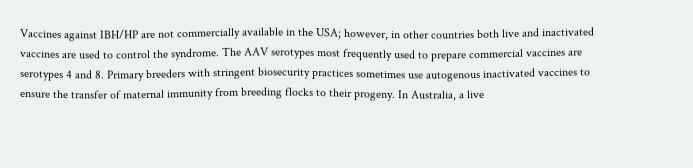Vaccines against IBH/HP are not commercially available in the USA; however, in other countries both live and inactivated vaccines are used to control the syndrome. The AAV serotypes most frequently used to prepare commercial vaccines are serotypes 4 and 8. Primary breeders with stringent biosecurity practices sometimes use autogenous inactivated vaccines to ensure the transfer of maternal immunity from breeding flocks to their progeny. In Australia, a live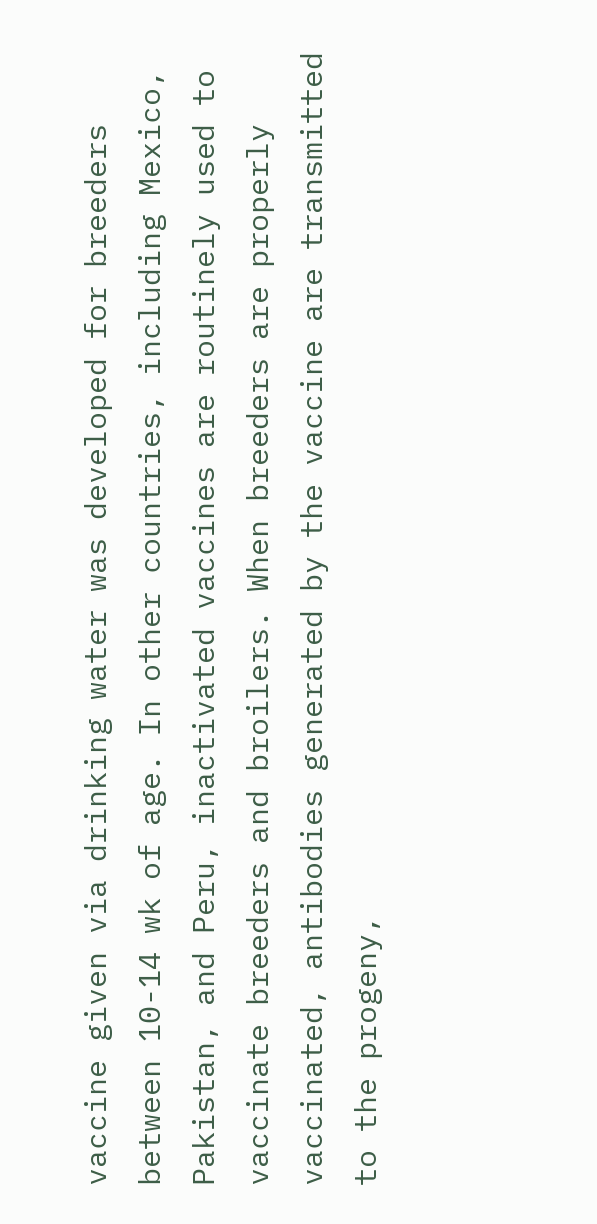vaccine given via drinking water was developed for breeders between 10-14 wk of age. In other countries, including Mexico, Pakistan, and Peru, inactivated vaccines are routinely used to vaccinate breeders and broilers. When breeders are properly vaccinated, antibodies generated by the vaccine are transmitted to the progeny,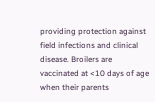providing protection against field infections and clinical disease. Broilers are vaccinated at <10 days of age when their parents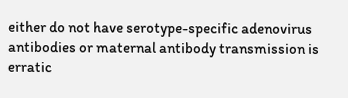either do not have serotype-specific adenovirus antibodies or maternal antibody transmission is erratic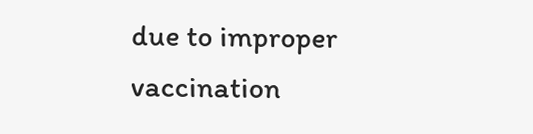due to improper vaccination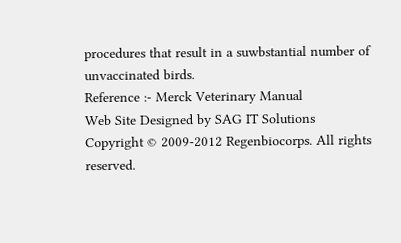procedures that result in a suwbstantial number of unvaccinated birds.
Reference :- Merck Veterinary Manual
Web Site Designed by SAG IT Solutions
Copyright © 2009-2012 Regenbiocorps. All rights reserved.